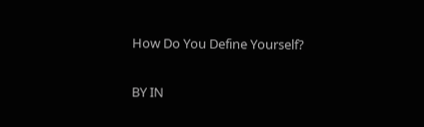How Do You Define Yourself?

BY IN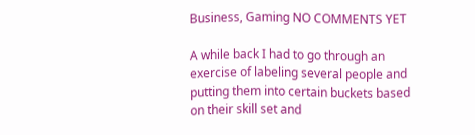Business, Gaming NO COMMENTS YET

A while back I had to go through an exercise of labeling several people and putting them into certain buckets based on their skill set and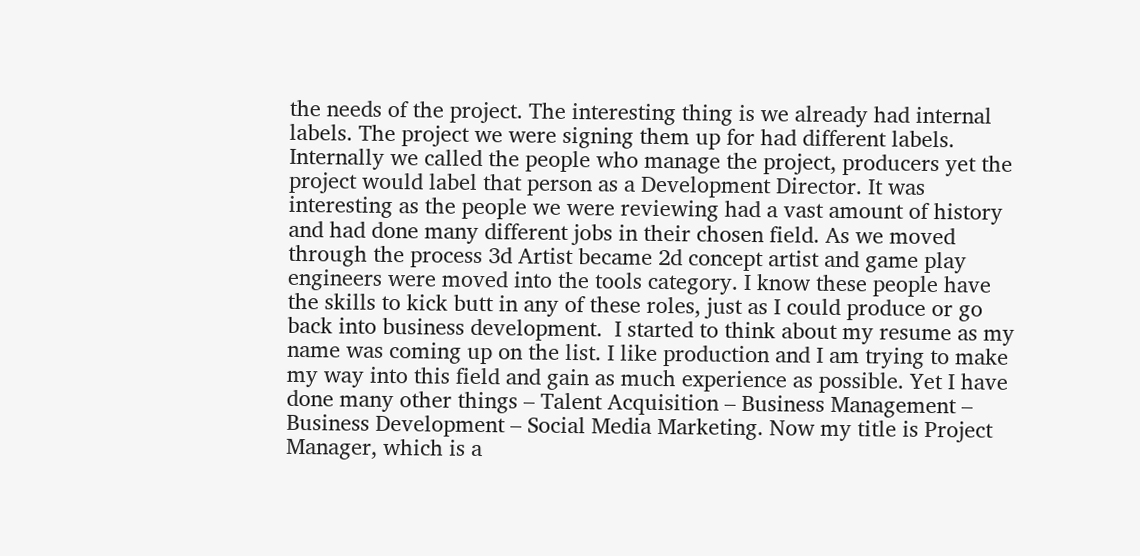the needs of the project. The interesting thing is we already had internal labels. The project we were signing them up for had different labels. Internally we called the people who manage the project, producers yet the project would label that person as a Development Director. It was interesting as the people we were reviewing had a vast amount of history and had done many different jobs in their chosen field. As we moved through the process 3d Artist became 2d concept artist and game play engineers were moved into the tools category. I know these people have the skills to kick butt in any of these roles, just as I could produce or go back into business development.  I started to think about my resume as my name was coming up on the list. I like production and I am trying to make my way into this field and gain as much experience as possible. Yet I have done many other things – Talent Acquisition – Business Management – Business Development – Social Media Marketing. Now my title is Project Manager, which is a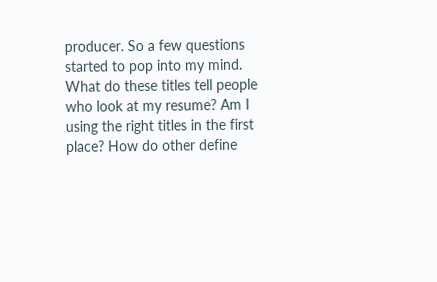producer. So a few questions started to pop into my mind. What do these titles tell people who look at my resume? Am I using the right titles in the first place? How do other define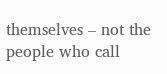themselves – not the people who call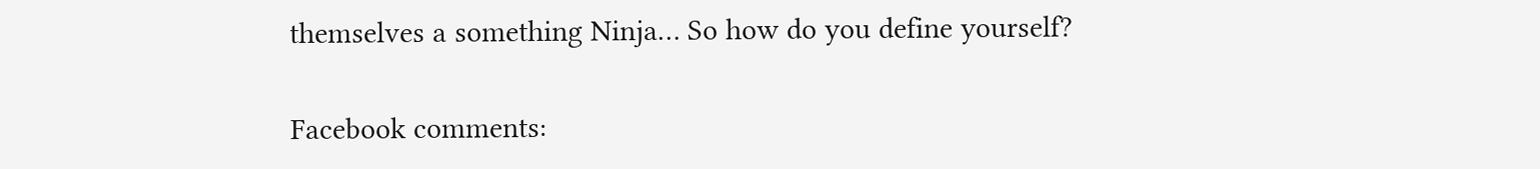themselves a something Ninja… So how do you define yourself?

Facebook comments: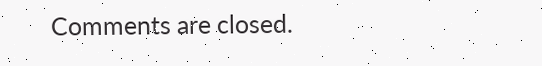Comments are closed.